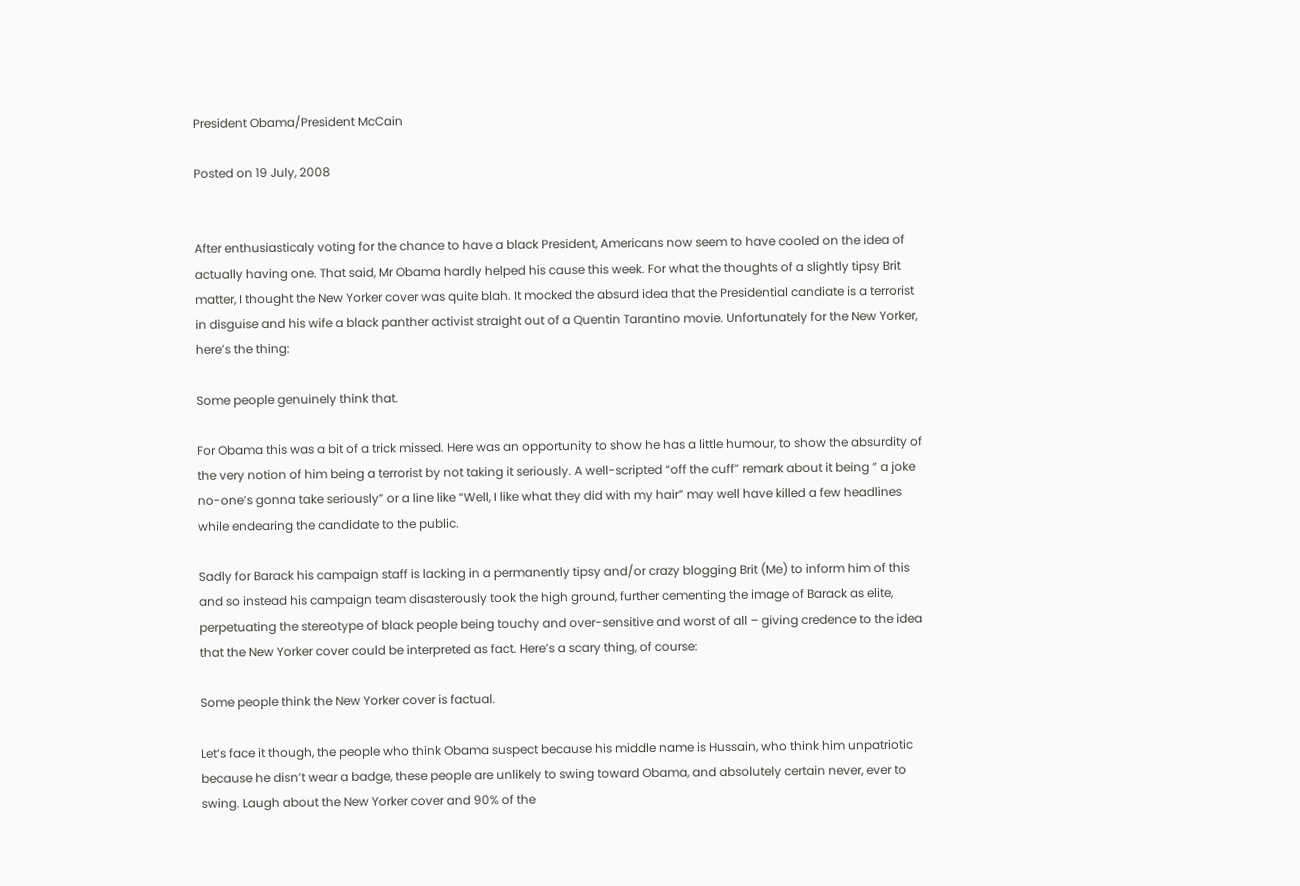President Obama/President McCain

Posted on 19 July, 2008


After enthusiasticaly voting for the chance to have a black President, Americans now seem to have cooled on the idea of actually having one. That said, Mr Obama hardly helped his cause this week. For what the thoughts of a slightly tipsy Brit matter, I thought the New Yorker cover was quite blah. It mocked the absurd idea that the Presidential candiate is a terrorist in disguise and his wife a black panther activist straight out of a Quentin Tarantino movie. Unfortunately for the New Yorker, here’s the thing:

Some people genuinely think that.

For Obama this was a bit of a trick missed. Here was an opportunity to show he has a little humour, to show the absurdity of the very notion of him being a terrorist by not taking it seriously. A well-scripted “off the cuff” remark about it being ” a joke no-one’s gonna take seriously” or a line like “Well, I like what they did with my hair” may well have killed a few headlines while endearing the candidate to the public.

Sadly for Barack his campaign staff is lacking in a permanently tipsy and/or crazy blogging Brit (Me) to inform him of this and so instead his campaign team disasterously took the high ground, further cementing the image of Barack as elite, perpetuating the stereotype of black people being touchy and over-sensitive and worst of all – giving credence to the idea that the New Yorker cover could be interpreted as fact. Here’s a scary thing, of course:

Some people think the New Yorker cover is factual.

Let’s face it though, the people who think Obama suspect because his middle name is Hussain, who think him unpatriotic because he disn’t wear a badge, these people are unlikely to swing toward Obama, and absolutely certain never, ever to swing. Laugh about the New Yorker cover and 90% of the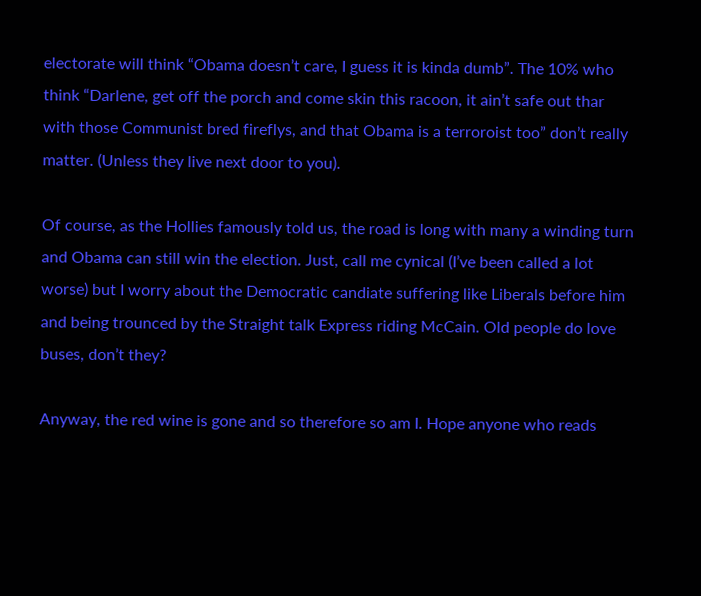electorate will think “Obama doesn’t care, I guess it is kinda dumb”. The 10% who think “Darlene, get off the porch and come skin this racoon, it ain’t safe out thar with those Communist bred fireflys, and that Obama is a terroroist too” don’t really matter. (Unless they live next door to you).

Of course, as the Hollies famously told us, the road is long with many a winding turn and Obama can still win the election. Just, call me cynical (I’ve been called a lot worse) but I worry about the Democratic candiate suffering like Liberals before him and being trounced by the Straight talk Express riding McCain. Old people do love buses, don’t they?

Anyway, the red wine is gone and so therefore so am I. Hope anyone who reads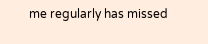me regularly has missed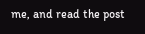me, and read the post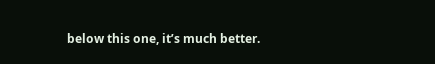below this one, it’s much better.